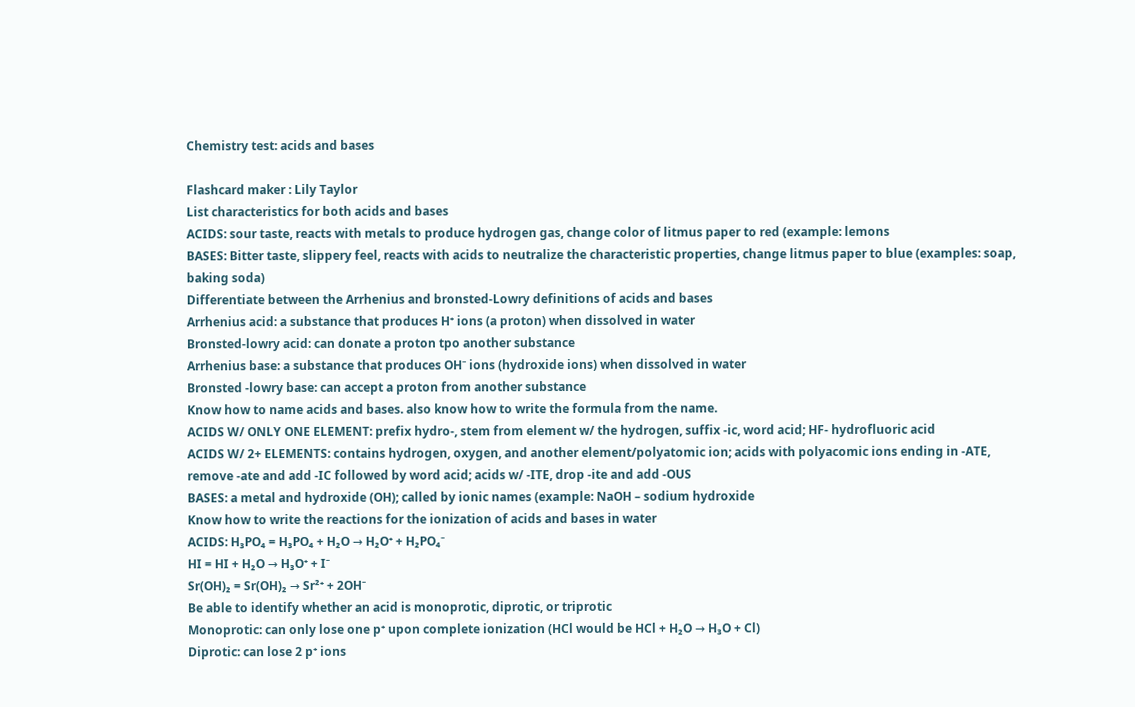Chemistry test: acids and bases

Flashcard maker : Lily Taylor
List characteristics for both acids and bases
ACIDS: sour taste, reacts with metals to produce hydrogen gas, change color of litmus paper to red (example: lemons
BASES: Bitter taste, slippery feel, reacts with acids to neutralize the characteristic properties, change litmus paper to blue (examples: soap, baking soda)
Differentiate between the Arrhenius and bronsted-Lowry definitions of acids and bases
Arrhenius acid: a substance that produces H⁺ ions (a proton) when dissolved in water
Bronsted-lowry acid: can donate a proton tpo another substance
Arrhenius base: a substance that produces OH⁻ ions (hydroxide ions) when dissolved in water
Bronsted -lowry base: can accept a proton from another substance
Know how to name acids and bases. also know how to write the formula from the name.
ACIDS W/ ONLY ONE ELEMENT: prefix hydro-, stem from element w/ the hydrogen, suffix -ic, word acid; HF- hydrofluoric acid
ACIDS W/ 2+ ELEMENTS: contains hydrogen, oxygen, and another element/polyatomic ion; acids with polyacomic ions ending in -ATE, remove -ate and add -IC followed by word acid; acids w/ -ITE, drop -ite and add -OUS
BASES: a metal and hydroxide (OH); called by ionic names (example: NaOH – sodium hydroxide
Know how to write the reactions for the ionization of acids and bases in water
ACIDS: H₃PO₄ = H₃PO₄ + H₂O → H₂O⁺ + H₂PO₄⁻
HI = HI + H₂O → H₃O⁺ + I⁻
Sr(OH)₂ = Sr(OH)₂ → Sr²⁺ + 2OH⁻
Be able to identify whether an acid is monoprotic, diprotic, or triprotic
Monoprotic: can only lose one p⁺ upon complete ionization (HCl would be HCl + H₂O → H₃O + Cl)
Diprotic: can lose 2 p⁺ ions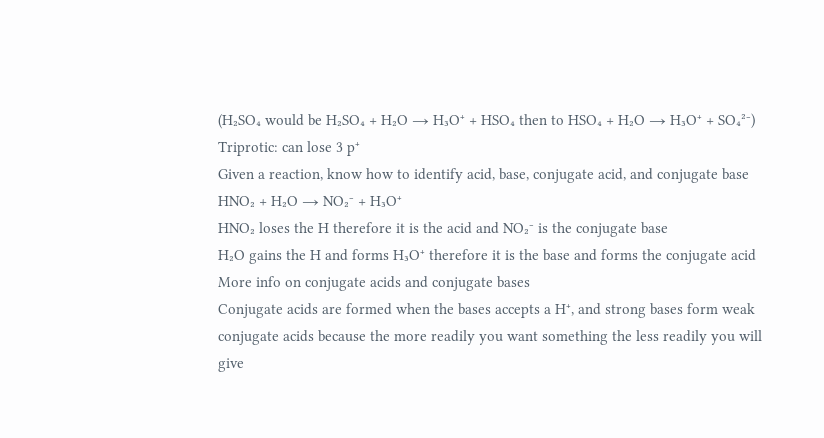(H₂SO₄ would be H₂SO₄ + H₂O → H₃O⁺ + HSO₄ then to HSO₄ + H₂O → H₃O⁺ + SO₄²⁻)
Triprotic: can lose 3 p⁺
Given a reaction, know how to identify acid, base, conjugate acid, and conjugate base
HNO₂ + H₂O → NO₂⁻ + H₃O⁺
HNO₂ loses the H therefore it is the acid and NO₂⁻ is the conjugate base
H₂O gains the H and forms H₃O⁺ therefore it is the base and forms the conjugate acid
More info on conjugate acids and conjugate bases
Conjugate acids are formed when the bases accepts a H⁺, and strong bases form weak conjugate acids because the more readily you want something the less readily you will give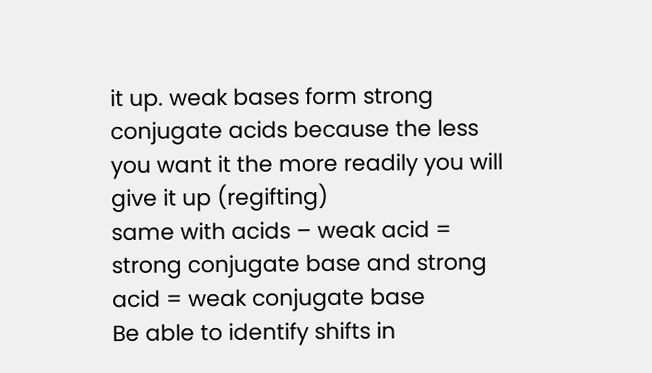it up. weak bases form strong conjugate acids because the less you want it the more readily you will give it up (regifting)
same with acids – weak acid = strong conjugate base and strong acid = weak conjugate base
Be able to identify shifts in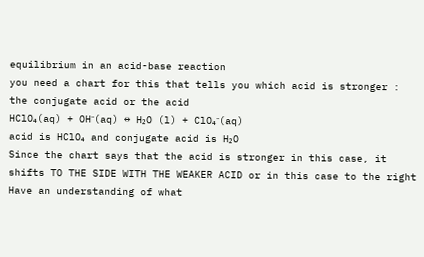equilibrium in an acid-base reaction
you need a chart for this that tells you which acid is stronger : the conjugate acid or the acid
HClO₄(aq) + OH⁻(aq) ↔ H₂O (l) + ClO₄⁻(aq)
acid is HClO₄ and conjugate acid is H₂O
Since the chart says that the acid is stronger in this case, it shifts TO THE SIDE WITH THE WEAKER ACID or in this case to the right
Have an understanding of what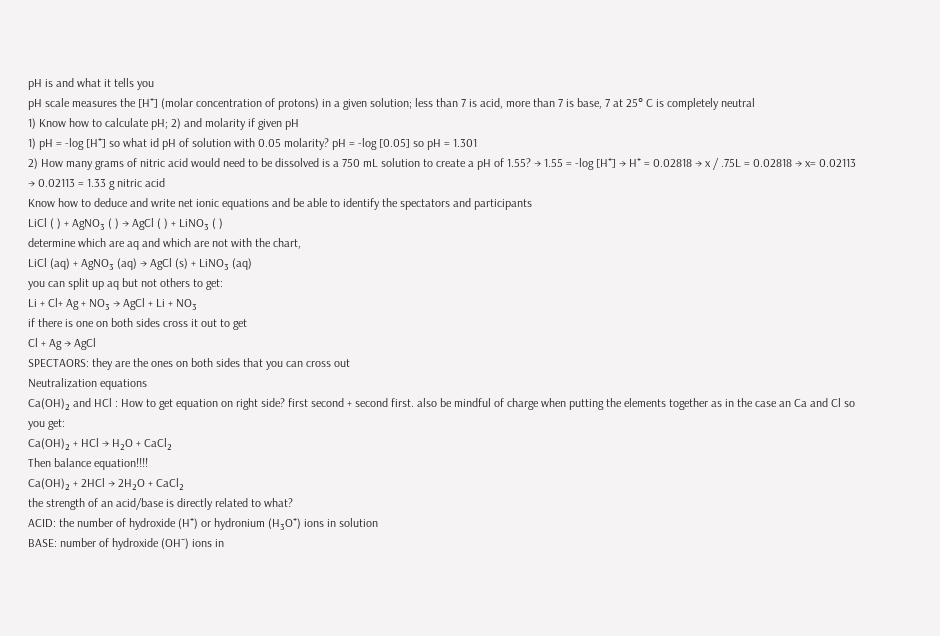pH is and what it tells you
pH scale measures the [H⁺] (molar concentration of protons) in a given solution; less than 7 is acid, more than 7 is base, 7 at 25° C is completely neutral
1) Know how to calculate pH; 2) and molarity if given pH
1) pH = -log [H⁺] so what id pH of solution with 0.05 molarity? pH = -log [0.05] so pH = 1.301
2) How many grams of nitric acid would need to be dissolved is a 750 mL solution to create a pH of 1.55? → 1.55 = -log [H⁺] → H⁺ = 0.02818 → x / .75L = 0.02818 → x= 0.02113 → 0.02113 = 1.33 g nitric acid
Know how to deduce and write net ionic equations and be able to identify the spectators and participants
LiCl ( ) + AgNO₃ ( ) → AgCl ( ) + LiNO₃ ( )
determine which are aq and which are not with the chart,
LiCl (aq) + AgNO₃ (aq) → AgCl (s) + LiNO₃ (aq)
you can split up aq but not others to get:
Li + Cl+ Ag + NO₃ → AgCl + Li + NO₃
if there is one on both sides cross it out to get
Cl + Ag → AgCl
SPECTAORS: they are the ones on both sides that you can cross out
Neutralization equations
Ca(OH)₂ and HCl : How to get equation on right side? first second + second first. also be mindful of charge when putting the elements together as in the case an Ca and Cl so you get:
Ca(OH)₂ + HCl → H₂O + CaCl₂
Then balance equation!!!!
Ca(OH)₂ + 2HCl → 2H₂O + CaCl₂
the strength of an acid/base is directly related to what?
ACID: the number of hydroxide (H⁺) or hydronium (H₃O⁺) ions in solution
BASE: number of hydroxide (OH⁻) ions in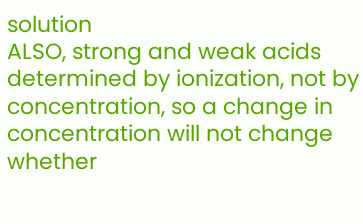solution
ALSO, strong and weak acids determined by ionization, not by concentration, so a change in concentration will not change whether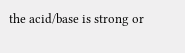the acid/base is strong or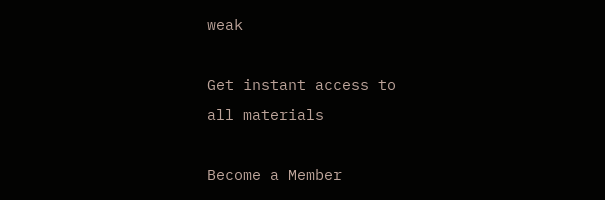weak

Get instant access to
all materials

Become a Member